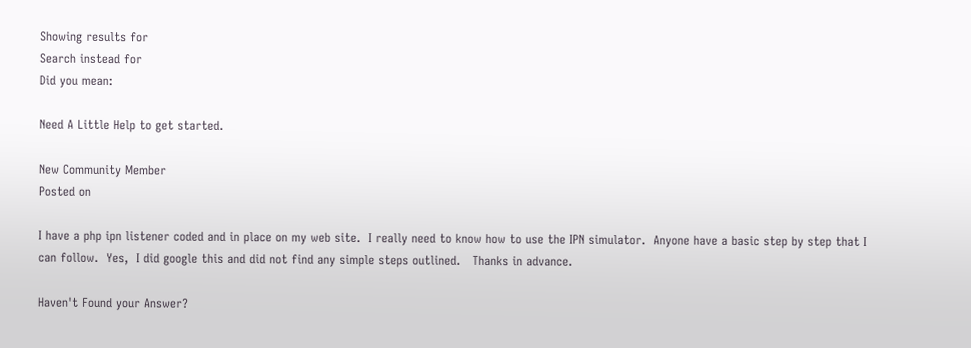Showing results for
Search instead for
Did you mean:

Need A Little Help to get started.

New Community Member
Posted on

I have a php ipn listener coded and in place on my web site.  I really need to know how to use the IPN simulator.  Anyone have a basic step by step that I can follow.  Yes,  I did google this and did not find any simple steps outlined.   Thanks in advance.

Haven't Found your Answer?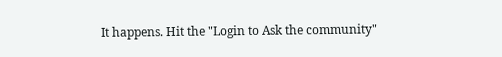It happens. Hit the "Login to Ask the community"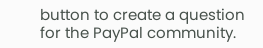button to create a question for the PayPal community.